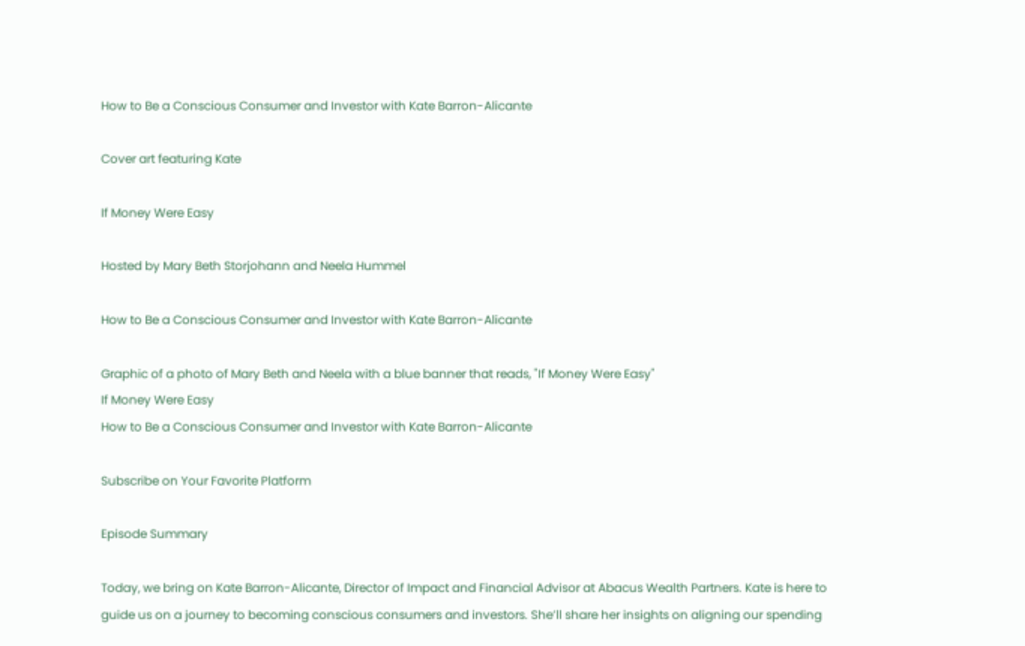How to Be a Conscious Consumer and Investor with Kate Barron-Alicante

Cover art featuring Kate

If Money Were Easy

Hosted by Mary Beth Storjohann and Neela Hummel

How to Be a Conscious Consumer and Investor with Kate Barron-Alicante

Graphic of a photo of Mary Beth and Neela with a blue banner that reads, "If Money Were Easy"
If Money Were Easy
How to Be a Conscious Consumer and Investor with Kate Barron-Alicante

Subscribe on Your Favorite Platform

Episode Summary

Today, we bring on Kate Barron-Alicante, Director of Impact and Financial Advisor at Abacus Wealth Partners. Kate is here to guide us on a journey to becoming conscious consumers and investors. She’ll share her insights on aligning our spending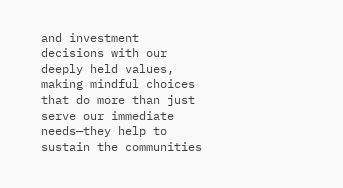and investment decisions with our deeply held values, making mindful choices that do more than just serve our immediate needs—they help to sustain the communities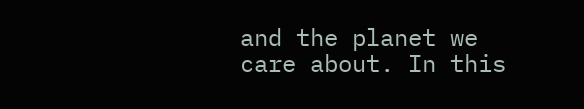and the planet we care about. In this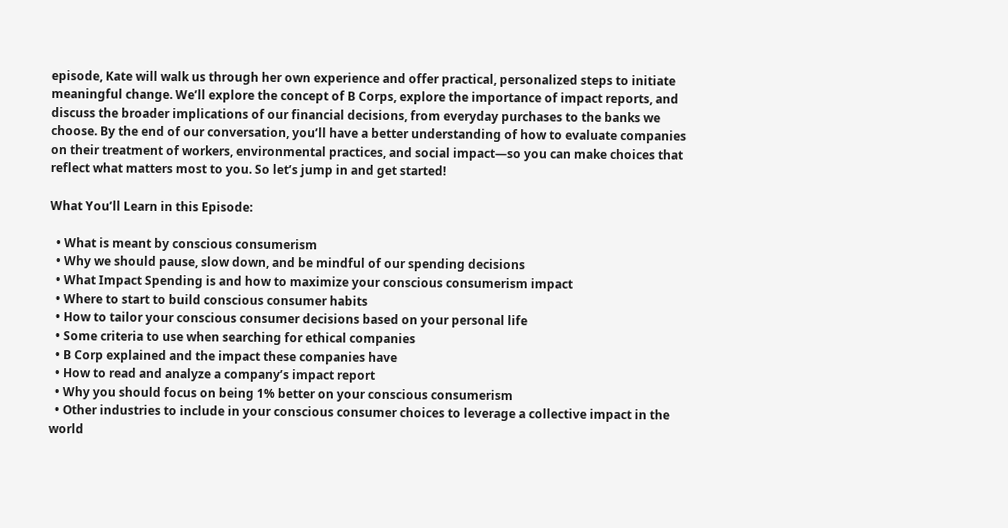episode, Kate will walk us through her own experience and offer practical, personalized steps to initiate meaningful change. We’ll explore the concept of B Corps, explore the importance of impact reports, and discuss the broader implications of our financial decisions, from everyday purchases to the banks we choose. By the end of our conversation, you’ll have a better understanding of how to evaluate companies on their treatment of workers, environmental practices, and social impact—so you can make choices that reflect what matters most to you. So let’s jump in and get started!

What You’ll Learn in this Episode:

  • What is meant by conscious consumerism
  • Why we should pause, slow down, and be mindful of our spending decisions
  • What Impact Spending is and how to maximize your conscious consumerism impact
  • Where to start to build conscious consumer habits
  • How to tailor your conscious consumer decisions based on your personal life
  • Some criteria to use when searching for ethical companies
  • B Corp explained and the impact these companies have
  • How to read and analyze a company’s impact report
  • Why you should focus on being 1% better on your conscious consumerism
  • Other industries to include in your conscious consumer choices to leverage a collective impact in the world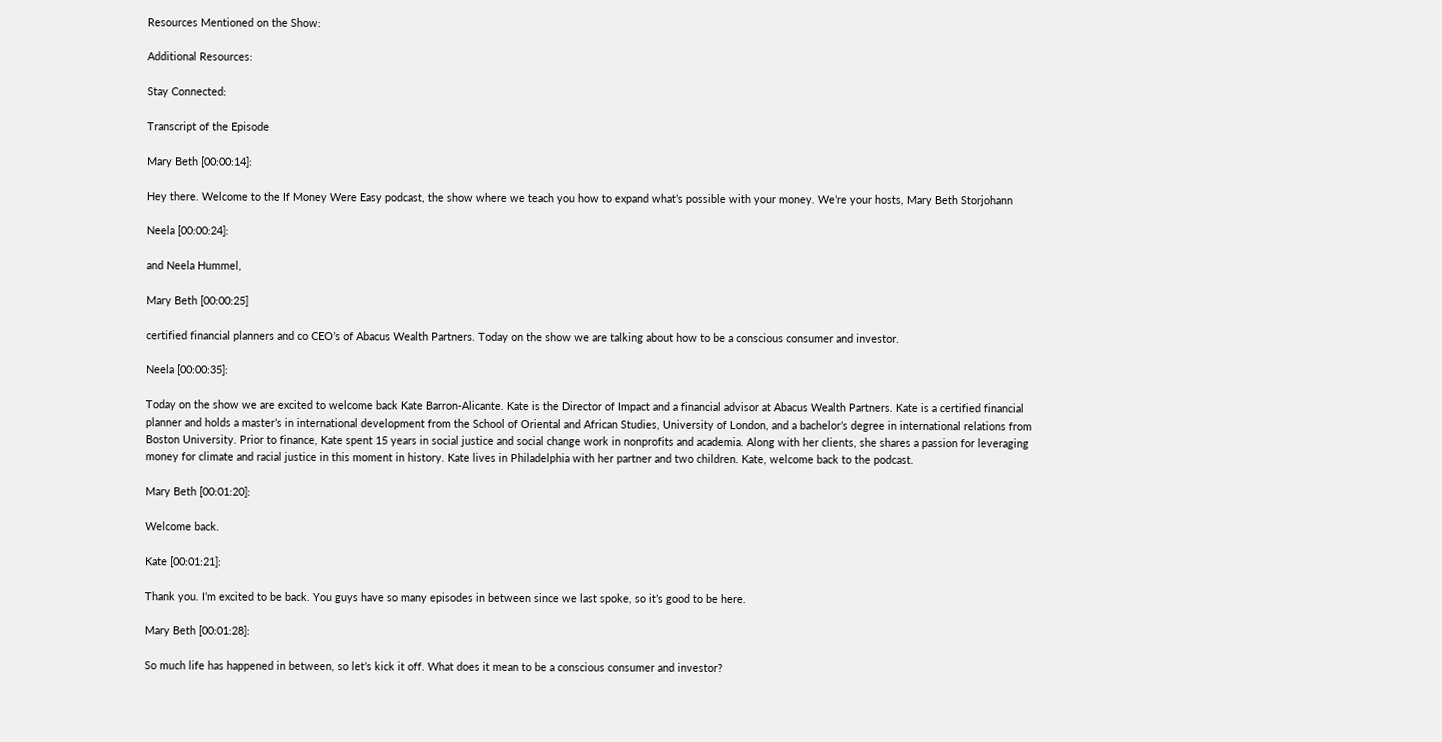Resources Mentioned on the Show:

Additional Resources:

Stay Connected:

Transcript of the Episode

Mary Beth [00:00:14]:

Hey there. Welcome to the If Money Were Easy podcast, the show where we teach you how to expand what’s possible with your money. We’re your hosts, Mary Beth Storjohann

Neela [00:00:24]:

and Neela Hummel,

Mary Beth [00:00:25]

certified financial planners and co CEO’s of Abacus Wealth Partners. Today on the show we are talking about how to be a conscious consumer and investor.

Neela [00:00:35]:

Today on the show we are excited to welcome back Kate Barron-Alicante. Kate is the Director of Impact and a financial advisor at Abacus Wealth Partners. Kate is a certified financial planner and holds a master’s in international development from the School of Oriental and African Studies, University of London, and a bachelor’s degree in international relations from Boston University. Prior to finance, Kate spent 15 years in social justice and social change work in nonprofits and academia. Along with her clients, she shares a passion for leveraging money for climate and racial justice in this moment in history. Kate lives in Philadelphia with her partner and two children. Kate, welcome back to the podcast.

Mary Beth [00:01:20]:

Welcome back.

Kate [00:01:21]:

Thank you. I’m excited to be back. You guys have so many episodes in between since we last spoke, so it’s good to be here.

Mary Beth [00:01:28]:

So much life has happened in between, so let’s kick it off. What does it mean to be a conscious consumer and investor?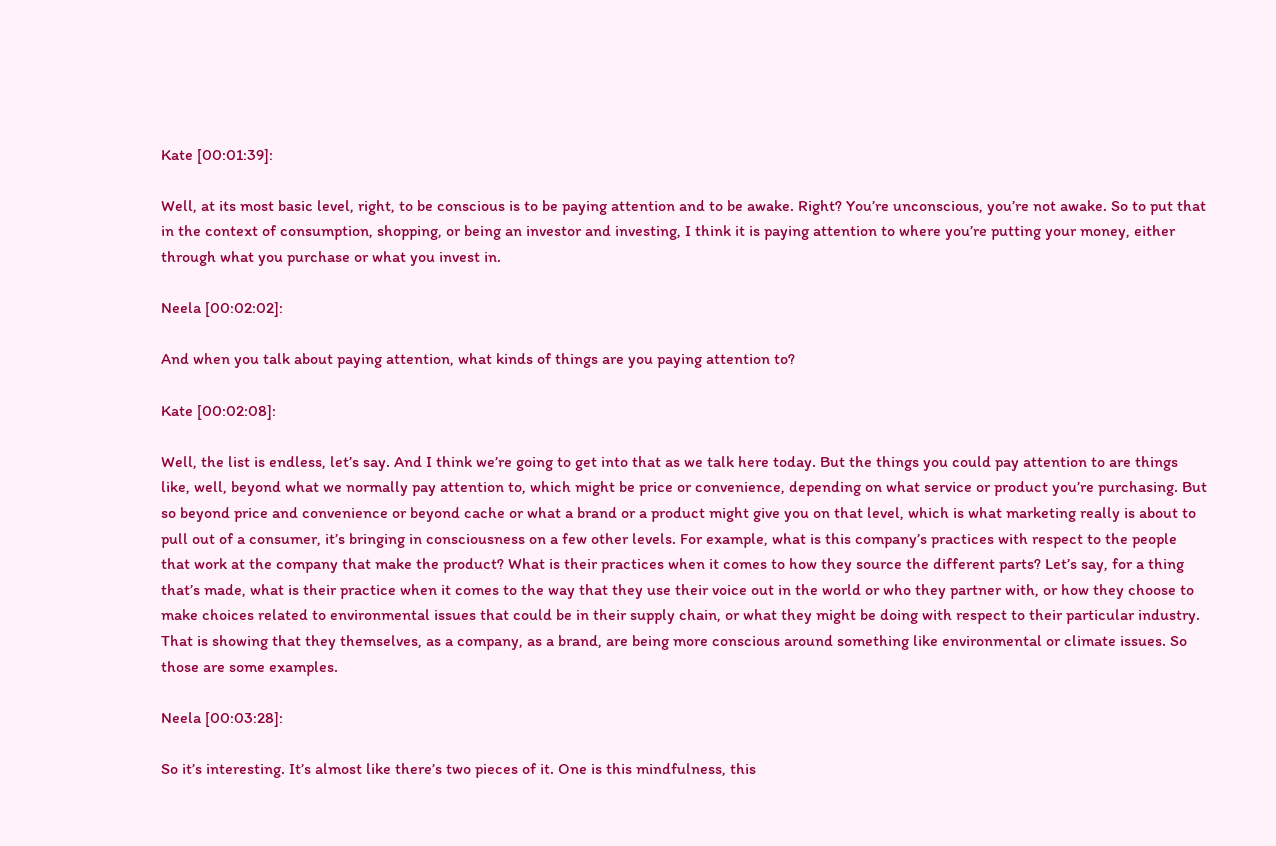Kate [00:01:39]:

Well, at its most basic level, right, to be conscious is to be paying attention and to be awake. Right? You’re unconscious, you’re not awake. So to put that in the context of consumption, shopping, or being an investor and investing, I think it is paying attention to where you’re putting your money, either through what you purchase or what you invest in.

Neela [00:02:02]:

And when you talk about paying attention, what kinds of things are you paying attention to?

Kate [00:02:08]:

Well, the list is endless, let’s say. And I think we’re going to get into that as we talk here today. But the things you could pay attention to are things like, well, beyond what we normally pay attention to, which might be price or convenience, depending on what service or product you’re purchasing. But so beyond price and convenience or beyond cache or what a brand or a product might give you on that level, which is what marketing really is about to pull out of a consumer, it’s bringing in consciousness on a few other levels. For example, what is this company’s practices with respect to the people that work at the company that make the product? What is their practices when it comes to how they source the different parts? Let’s say, for a thing that’s made, what is their practice when it comes to the way that they use their voice out in the world or who they partner with, or how they choose to make choices related to environmental issues that could be in their supply chain, or what they might be doing with respect to their particular industry. That is showing that they themselves, as a company, as a brand, are being more conscious around something like environmental or climate issues. So those are some examples.

Neela [00:03:28]:

So it’s interesting. It’s almost like there’s two pieces of it. One is this mindfulness, this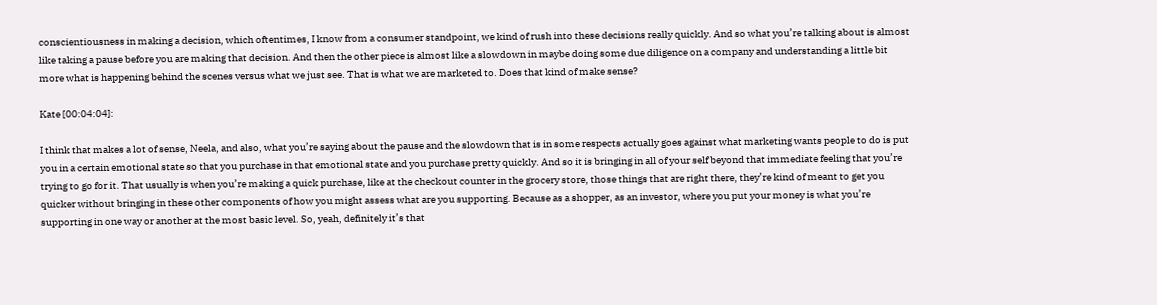conscientiousness in making a decision, which oftentimes, I know from a consumer standpoint, we kind of rush into these decisions really quickly. And so what you’re talking about is almost like taking a pause before you are making that decision. And then the other piece is almost like a slowdown in maybe doing some due diligence on a company and understanding a little bit more what is happening behind the scenes versus what we just see. That is what we are marketed to. Does that kind of make sense?

Kate [00:04:04]:

I think that makes a lot of sense, Neela, and also, what you’re saying about the pause and the slowdown that is in some respects actually goes against what marketing wants people to do is put you in a certain emotional state so that you purchase in that emotional state and you purchase pretty quickly. And so it is bringing in all of your self beyond that immediate feeling that you’re trying to go for it. That usually is when you’re making a quick purchase, like at the checkout counter in the grocery store, those things that are right there, they’re kind of meant to get you quicker without bringing in these other components of how you might assess what are you supporting. Because as a shopper, as an investor, where you put your money is what you’re supporting in one way or another at the most basic level. So, yeah, definitely it’s that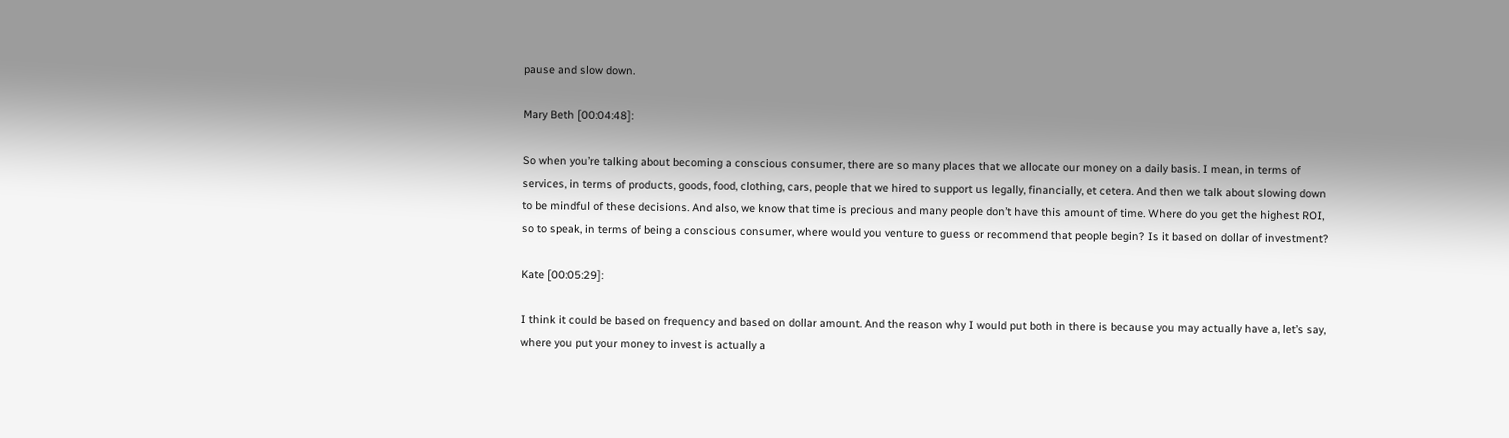pause and slow down.

Mary Beth [00:04:48]:

So when you’re talking about becoming a conscious consumer, there are so many places that we allocate our money on a daily basis. I mean, in terms of services, in terms of products, goods, food, clothing, cars, people that we hired to support us legally, financially, et cetera. And then we talk about slowing down to be mindful of these decisions. And also, we know that time is precious and many people don’t have this amount of time. Where do you get the highest ROI, so to speak, in terms of being a conscious consumer, where would you venture to guess or recommend that people begin? Is it based on dollar of investment?

Kate [00:05:29]:

I think it could be based on frequency and based on dollar amount. And the reason why I would put both in there is because you may actually have a, let’s say, where you put your money to invest is actually a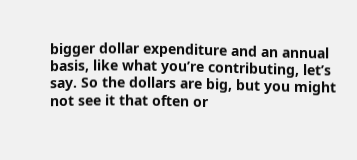bigger dollar expenditure and an annual basis, like what you’re contributing, let’s say. So the dollars are big, but you might not see it that often or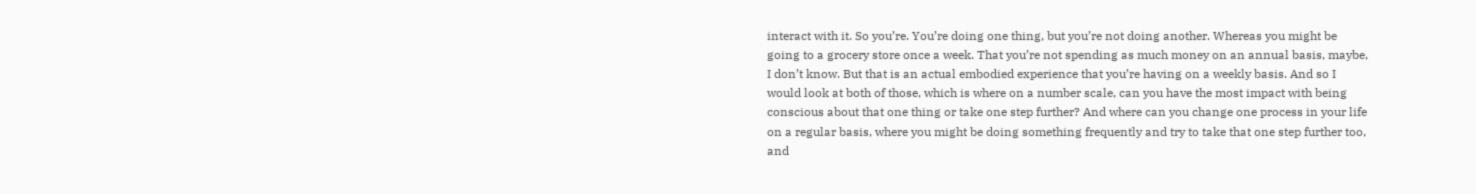interact with it. So you’re. You’re doing one thing, but you’re not doing another. Whereas you might be going to a grocery store once a week. That you’re not spending as much money on an annual basis, maybe, I don’t know. But that is an actual embodied experience that you’re having on a weekly basis. And so I would look at both of those, which is where on a number scale, can you have the most impact with being conscious about that one thing or take one step further? And where can you change one process in your life on a regular basis, where you might be doing something frequently and try to take that one step further too, and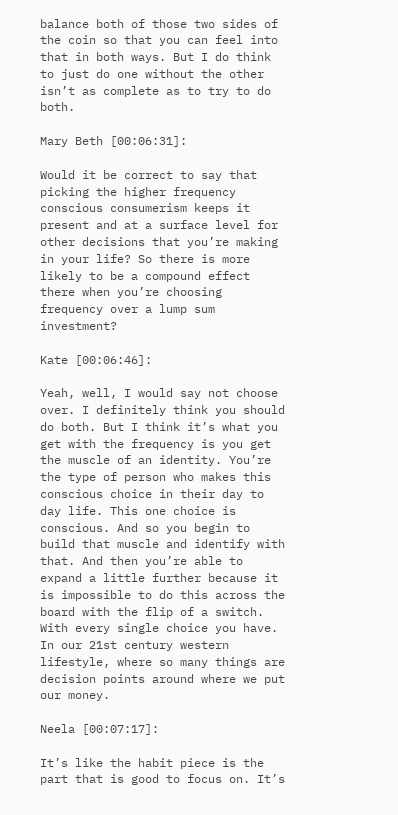balance both of those two sides of the coin so that you can feel into that in both ways. But I do think to just do one without the other isn’t as complete as to try to do both.

Mary Beth [00:06:31]:

Would it be correct to say that picking the higher frequency conscious consumerism keeps it present and at a surface level for other decisions that you’re making in your life? So there is more likely to be a compound effect there when you’re choosing frequency over a lump sum investment?

Kate [00:06:46]:

Yeah, well, I would say not choose over. I definitely think you should do both. But I think it’s what you get with the frequency is you get the muscle of an identity. You’re the type of person who makes this conscious choice in their day to day life. This one choice is conscious. And so you begin to build that muscle and identify with that. And then you’re able to expand a little further because it is impossible to do this across the board with the flip of a switch. With every single choice you have. In our 21st century western lifestyle, where so many things are decision points around where we put our money.

Neela [00:07:17]:

It’s like the habit piece is the part that is good to focus on. It’s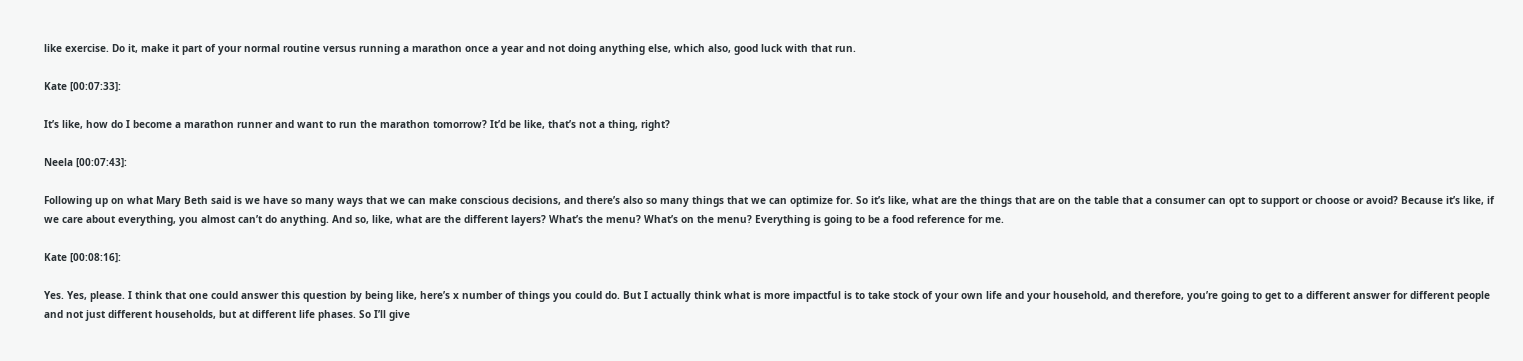like exercise. Do it, make it part of your normal routine versus running a marathon once a year and not doing anything else, which also, good luck with that run.

Kate [00:07:33]:

It’s like, how do I become a marathon runner and want to run the marathon tomorrow? It’d be like, that’s not a thing, right?

Neela [00:07:43]:

Following up on what Mary Beth said is we have so many ways that we can make conscious decisions, and there’s also so many things that we can optimize for. So it’s like, what are the things that are on the table that a consumer can opt to support or choose or avoid? Because it’s like, if we care about everything, you almost can’t do anything. And so, like, what are the different layers? What’s the menu? What’s on the menu? Everything is going to be a food reference for me.

Kate [00:08:16]:

Yes. Yes, please. I think that one could answer this question by being like, here’s x number of things you could do. But I actually think what is more impactful is to take stock of your own life and your household, and therefore, you’re going to get to a different answer for different people and not just different households, but at different life phases. So I’ll give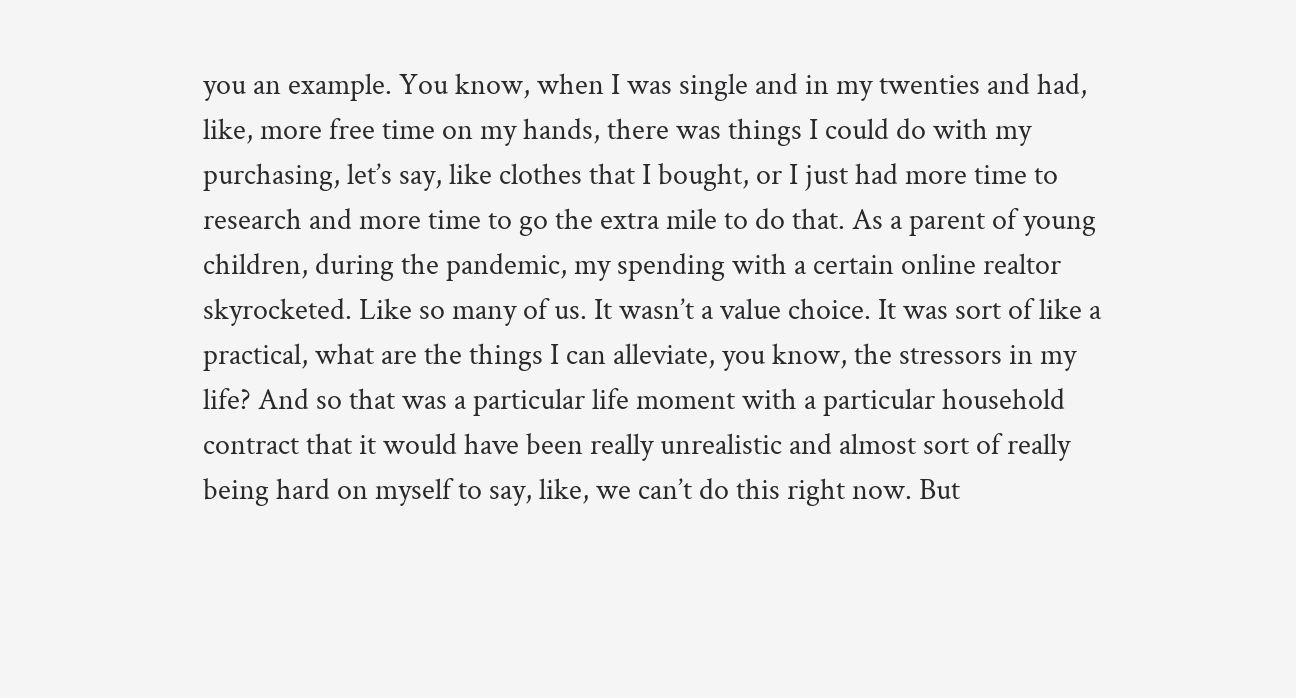you an example. You know, when I was single and in my twenties and had, like, more free time on my hands, there was things I could do with my purchasing, let’s say, like clothes that I bought, or I just had more time to research and more time to go the extra mile to do that. As a parent of young children, during the pandemic, my spending with a certain online realtor skyrocketed. Like so many of us. It wasn’t a value choice. It was sort of like a practical, what are the things I can alleviate, you know, the stressors in my life? And so that was a particular life moment with a particular household contract that it would have been really unrealistic and almost sort of really being hard on myself to say, like, we can’t do this right now. But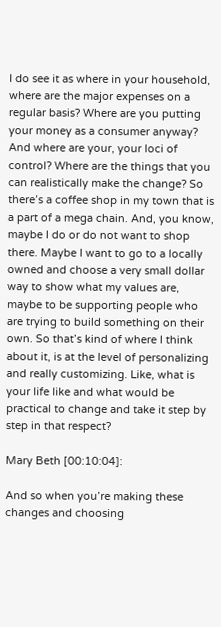I do see it as where in your household, where are the major expenses on a regular basis? Where are you putting your money as a consumer anyway? And where are your, your loci of control? Where are the things that you can realistically make the change? So there’s a coffee shop in my town that is a part of a mega chain. And, you know, maybe I do or do not want to shop there. Maybe I want to go to a locally owned and choose a very small dollar way to show what my values are, maybe to be supporting people who are trying to build something on their own. So that’s kind of where I think about it, is at the level of personalizing and really customizing. Like, what is your life like and what would be practical to change and take it step by step in that respect?

Mary Beth [00:10:04]:

And so when you’re making these changes and choosing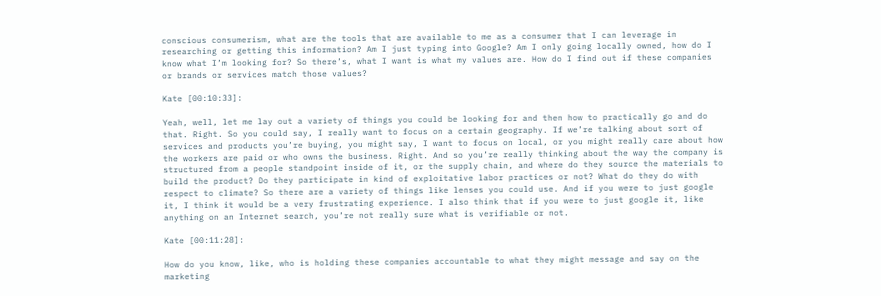conscious consumerism, what are the tools that are available to me as a consumer that I can leverage in researching or getting this information? Am I just typing into Google? Am I only going locally owned, how do I know what I’m looking for? So there’s, what I want is what my values are. How do I find out if these companies or brands or services match those values?

Kate [00:10:33]:

Yeah, well, let me lay out a variety of things you could be looking for and then how to practically go and do that. Right. So you could say, I really want to focus on a certain geography. If we’re talking about sort of services and products you’re buying, you might say, I want to focus on local, or you might really care about how the workers are paid or who owns the business. Right. And so you’re really thinking about the way the company is structured from a people standpoint inside of it, or the supply chain, and where do they source the materials to build the product? Do they participate in kind of exploitative labor practices or not? What do they do with respect to climate? So there are a variety of things like lenses you could use. And if you were to just google it, I think it would be a very frustrating experience. I also think that if you were to just google it, like anything on an Internet search, you’re not really sure what is verifiable or not.

Kate [00:11:28]:

How do you know, like, who is holding these companies accountable to what they might message and say on the marketing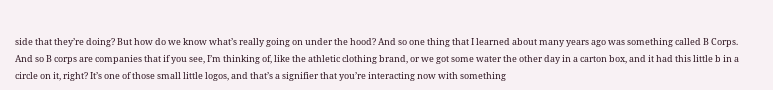side that they’re doing? But how do we know what’s really going on under the hood? And so one thing that I learned about many years ago was something called B Corps. And so B corps are companies that if you see, I’m thinking of, like the athletic clothing brand, or we got some water the other day in a carton box, and it had this little b in a circle on it, right? It’s one of those small little logos, and that’s a signifier that you’re interacting now with something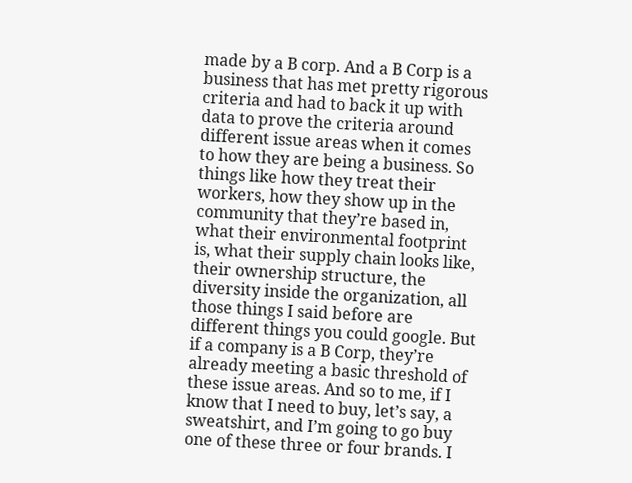made by a B corp. And a B Corp is a business that has met pretty rigorous criteria and had to back it up with data to prove the criteria around different issue areas when it comes to how they are being a business. So things like how they treat their workers, how they show up in the community that they’re based in, what their environmental footprint is, what their supply chain looks like, their ownership structure, the diversity inside the organization, all those things I said before are different things you could google. But if a company is a B Corp, they’re already meeting a basic threshold of these issue areas. And so to me, if I know that I need to buy, let’s say, a sweatshirt, and I’m going to go buy one of these three or four brands. I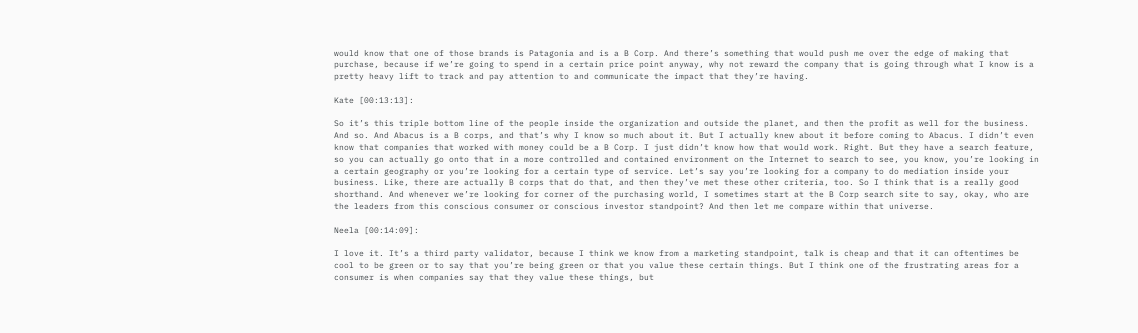would know that one of those brands is Patagonia and is a B Corp. And there’s something that would push me over the edge of making that purchase, because if we’re going to spend in a certain price point anyway, why not reward the company that is going through what I know is a pretty heavy lift to track and pay attention to and communicate the impact that they’re having.

Kate [00:13:13]:

So it’s this triple bottom line of the people inside the organization and outside the planet, and then the profit as well for the business. And so. And Abacus is a B corps, and that’s why I know so much about it. But I actually knew about it before coming to Abacus. I didn’t even know that companies that worked with money could be a B Corp. I just didn’t know how that would work. Right. But they have a search feature, so you can actually go onto that in a more controlled and contained environment on the Internet to search to see, you know, you’re looking in a certain geography or you’re looking for a certain type of service. Let’s say you’re looking for a company to do mediation inside your business. Like, there are actually B corps that do that, and then they’ve met these other criteria, too. So I think that is a really good shorthand. And whenever we’re looking for corner of the purchasing world, I sometimes start at the B Corp search site to say, okay, who are the leaders from this conscious consumer or conscious investor standpoint? And then let me compare within that universe.

Neela [00:14:09]:

I love it. It’s a third party validator, because I think we know from a marketing standpoint, talk is cheap and that it can oftentimes be cool to be green or to say that you’re being green or that you value these certain things. But I think one of the frustrating areas for a consumer is when companies say that they value these things, but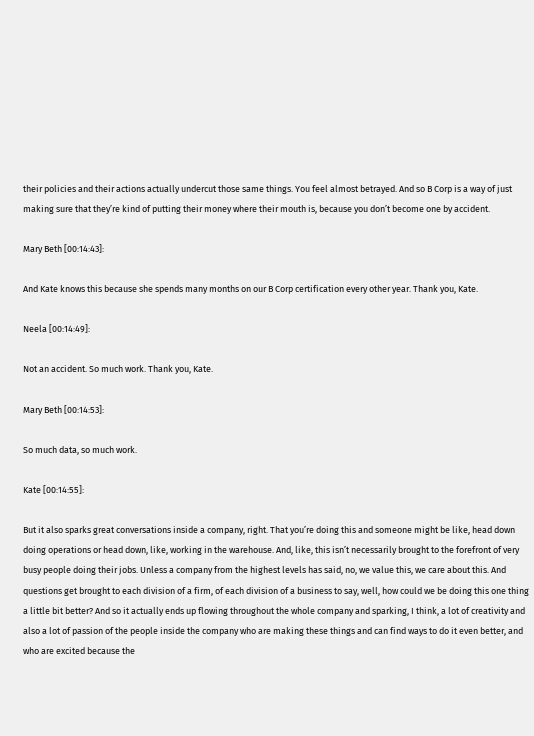their policies and their actions actually undercut those same things. You feel almost betrayed. And so B Corp is a way of just making sure that they’re kind of putting their money where their mouth is, because you don’t become one by accident.

Mary Beth [00:14:43]:

And Kate knows this because she spends many months on our B Corp certification every other year. Thank you, Kate.

Neela [00:14:49]:

Not an accident. So much work. Thank you, Kate.

Mary Beth [00:14:53]:

So much data, so much work.

Kate [00:14:55]:

But it also sparks great conversations inside a company, right. That you’re doing this and someone might be like, head down doing operations or head down, like, working in the warehouse. And, like, this isn’t necessarily brought to the forefront of very busy people doing their jobs. Unless a company from the highest levels has said, no, we value this, we care about this. And questions get brought to each division of a firm, of each division of a business to say, well, how could we be doing this one thing a little bit better? And so it actually ends up flowing throughout the whole company and sparking, I think, a lot of creativity and also a lot of passion of the people inside the company who are making these things and can find ways to do it even better, and who are excited because the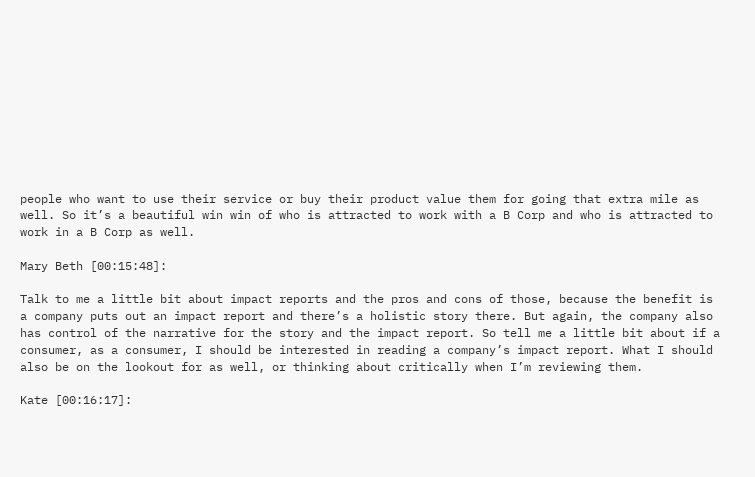people who want to use their service or buy their product value them for going that extra mile as well. So it’s a beautiful win win of who is attracted to work with a B Corp and who is attracted to work in a B Corp as well.

Mary Beth [00:15:48]:

Talk to me a little bit about impact reports and the pros and cons of those, because the benefit is a company puts out an impact report and there’s a holistic story there. But again, the company also has control of the narrative for the story and the impact report. So tell me a little bit about if a consumer, as a consumer, I should be interested in reading a company’s impact report. What I should also be on the lookout for as well, or thinking about critically when I’m reviewing them.

Kate [00:16:17]: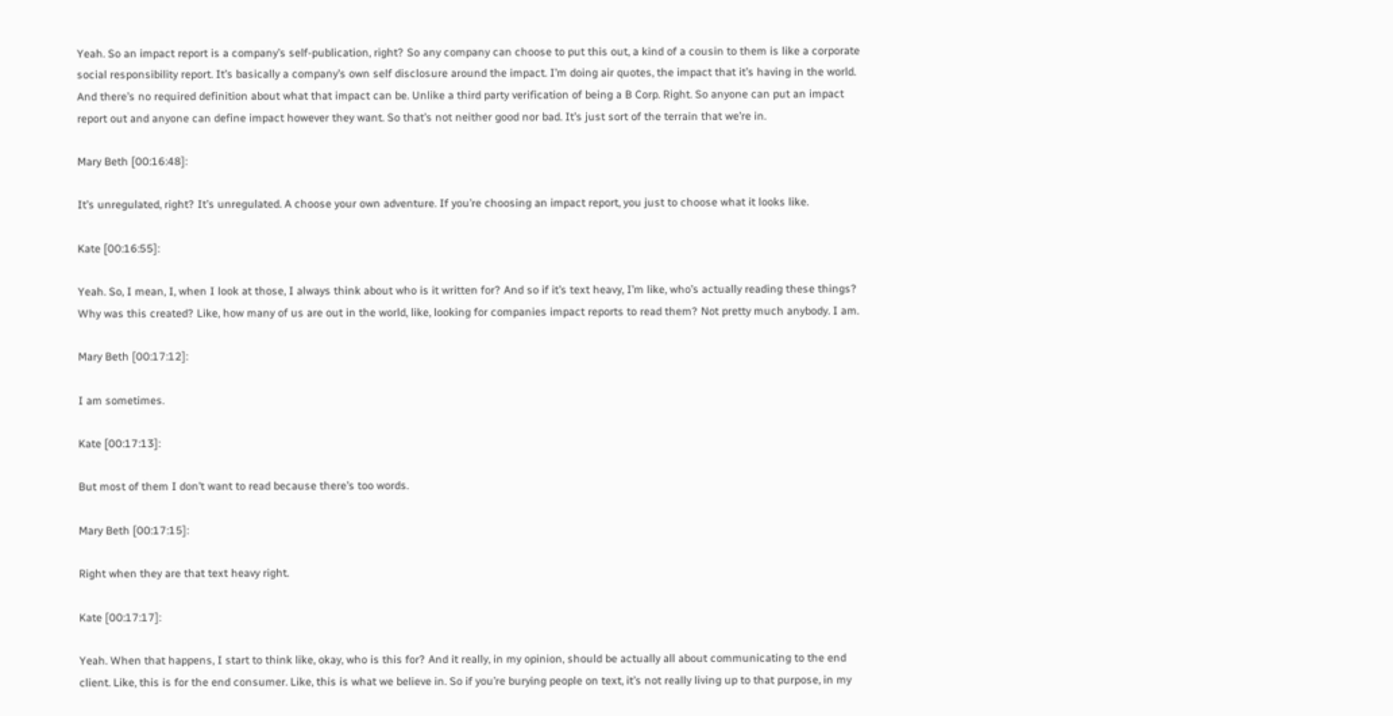Yeah. So an impact report is a company’s self-publication, right? So any company can choose to put this out, a kind of a cousin to them is like a corporate social responsibility report. It’s basically a company’s own self disclosure around the impact. I’m doing air quotes, the impact that it’s having in the world. And there’s no required definition about what that impact can be. Unlike a third party verification of being a B Corp. Right. So anyone can put an impact report out and anyone can define impact however they want. So that’s not neither good nor bad. It’s just sort of the terrain that we’re in.

Mary Beth [00:16:48]:

It’s unregulated, right? It’s unregulated. A choose your own adventure. If you’re choosing an impact report, you just to choose what it looks like.

Kate [00:16:55]:

Yeah. So, I mean, I, when I look at those, I always think about who is it written for? And so if it’s text heavy, I’m like, who’s actually reading these things? Why was this created? Like, how many of us are out in the world, like, looking for companies impact reports to read them? Not pretty much anybody. I am.

Mary Beth [00:17:12]:

I am sometimes.

Kate [00:17:13]:

But most of them I don’t want to read because there’s too words.

Mary Beth [00:17:15]:

Right when they are that text heavy right.

Kate [00:17:17]:

Yeah. When that happens, I start to think like, okay, who is this for? And it really, in my opinion, should be actually all about communicating to the end client. Like, this is for the end consumer. Like, this is what we believe in. So if you’re burying people on text, it’s not really living up to that purpose, in my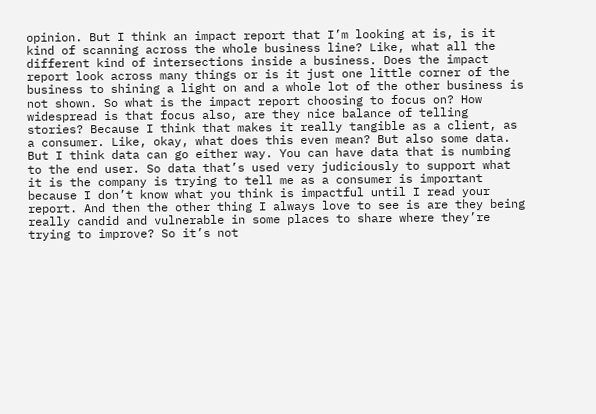opinion. But I think an impact report that I’m looking at is, is it kind of scanning across the whole business line? Like, what all the different kind of intersections inside a business. Does the impact report look across many things or is it just one little corner of the business to shining a light on and a whole lot of the other business is not shown. So what is the impact report choosing to focus on? How widespread is that focus also, are they nice balance of telling stories? Because I think that makes it really tangible as a client, as a consumer. Like, okay, what does this even mean? But also some data. But I think data can go either way. You can have data that is numbing to the end user. So data that’s used very judiciously to support what it is the company is trying to tell me as a consumer is important because I don’t know what you think is impactful until I read your report. And then the other thing I always love to see is are they being really candid and vulnerable in some places to share where they’re trying to improve? So it’s not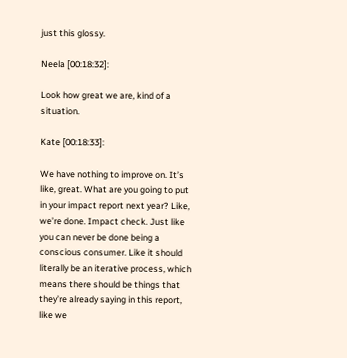just this glossy.

Neela [00:18:32]:

Look how great we are, kind of a situation.

Kate [00:18:33]:

We have nothing to improve on. It’s like, great. What are you going to put in your impact report next year? Like, we’re done. Impact check. Just like you can never be done being a conscious consumer. Like it should literally be an iterative process, which means there should be things that they’re already saying in this report, like we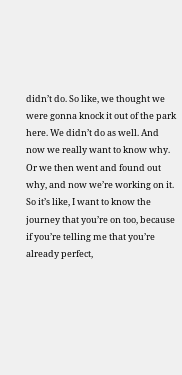didn’t do. So like, we thought we were gonna knock it out of the park here. We didn’t do as well. And now we really want to know why. Or we then went and found out why, and now we’re working on it. So it’s like, I want to know the journey that you’re on too, because if you’re telling me that you’re already perfect,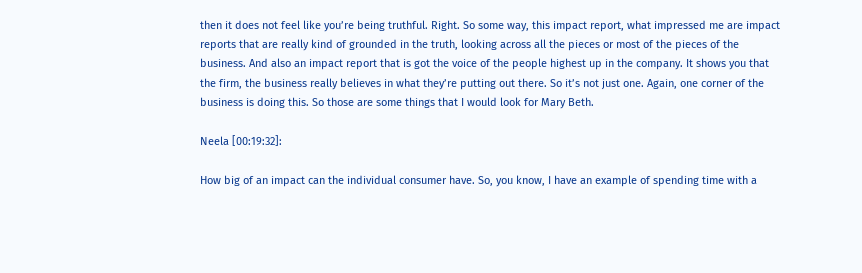then it does not feel like you’re being truthful. Right. So some way, this impact report, what impressed me are impact reports that are really kind of grounded in the truth, looking across all the pieces or most of the pieces of the business. And also an impact report that is got the voice of the people highest up in the company. It shows you that the firm, the business really believes in what they’re putting out there. So it’s not just one. Again, one corner of the business is doing this. So those are some things that I would look for Mary Beth.

Neela [00:19:32]:

How big of an impact can the individual consumer have. So, you know, I have an example of spending time with a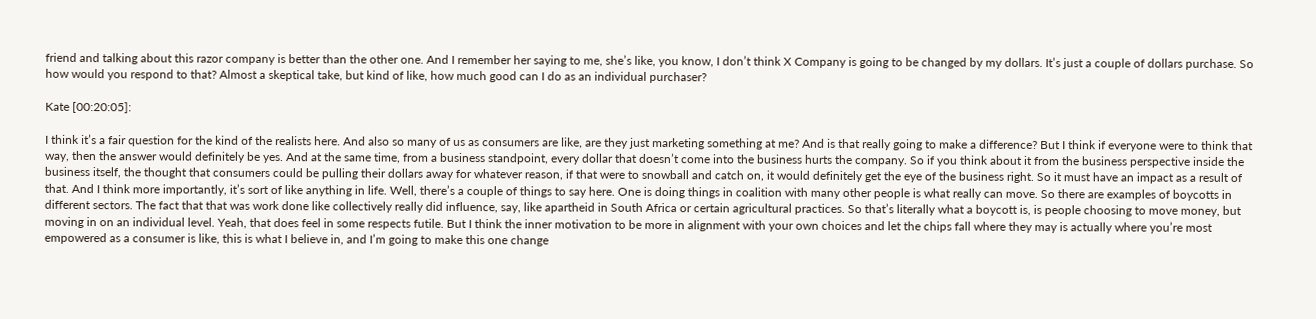friend and talking about this razor company is better than the other one. And I remember her saying to me, she’s like, you know, I don’t think X Company is going to be changed by my dollars. It’s just a couple of dollars purchase. So how would you respond to that? Almost a skeptical take, but kind of like, how much good can I do as an individual purchaser?

Kate [00:20:05]:

I think it’s a fair question for the kind of the realists here. And also so many of us as consumers are like, are they just marketing something at me? And is that really going to make a difference? But I think if everyone were to think that way, then the answer would definitely be yes. And at the same time, from a business standpoint, every dollar that doesn’t come into the business hurts the company. So if you think about it from the business perspective inside the business itself, the thought that consumers could be pulling their dollars away for whatever reason, if that were to snowball and catch on, it would definitely get the eye of the business right. So it must have an impact as a result of that. And I think more importantly, it’s sort of like anything in life. Well, there’s a couple of things to say here. One is doing things in coalition with many other people is what really can move. So there are examples of boycotts in different sectors. The fact that that was work done like collectively really did influence, say, like apartheid in South Africa or certain agricultural practices. So that’s literally what a boycott is, is people choosing to move money, but moving in on an individual level. Yeah, that does feel in some respects futile. But I think the inner motivation to be more in alignment with your own choices and let the chips fall where they may is actually where you’re most empowered as a consumer is like, this is what I believe in, and I’m going to make this one change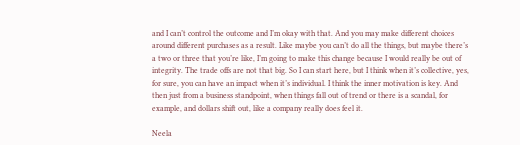and I can’t control the outcome and I’m okay with that. And you may make different choices around different purchases as a result. Like maybe you can’t do all the things, but maybe there’s a two or three that you’re like, I’m going to make this change because I would really be out of integrity. The trade offs are not that big. So I can start here, but I think when it’s collective, yes, for sure, you can have an impact when it’s individual. I think the inner motivation is key. And then just from a business standpoint, when things fall out of trend or there is a scandal, for example, and dollars shift out, like a company really does feel it.

Neela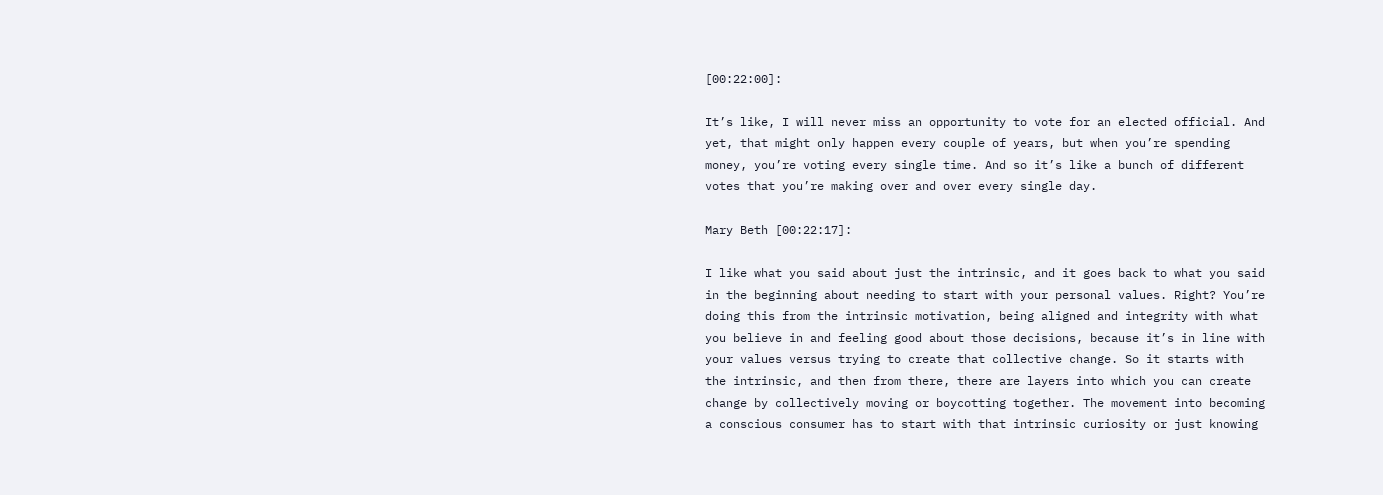[00:22:00]:

It’s like, I will never miss an opportunity to vote for an elected official. And yet, that might only happen every couple of years, but when you’re spending money, you’re voting every single time. And so it’s like a bunch of different votes that you’re making over and over every single day.

Mary Beth [00:22:17]:

I like what you said about just the intrinsic, and it goes back to what you said in the beginning about needing to start with your personal values. Right? You’re doing this from the intrinsic motivation, being aligned and integrity with what you believe in and feeling good about those decisions, because it’s in line with your values versus trying to create that collective change. So it starts with the intrinsic, and then from there, there are layers into which you can create change by collectively moving or boycotting together. The movement into becoming a conscious consumer has to start with that intrinsic curiosity or just knowing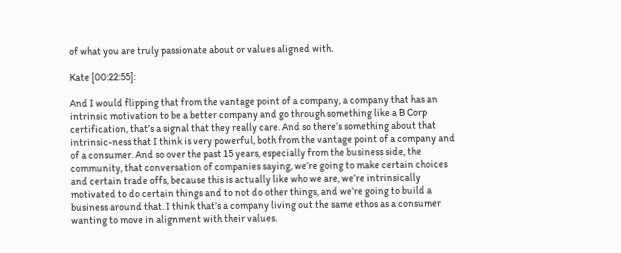of what you are truly passionate about or values aligned with.

Kate [00:22:55]:

And I would flipping that from the vantage point of a company, a company that has an intrinsic motivation to be a better company and go through something like a B Corp certification, that’s a signal that they really care. And so there’s something about that intrinsic-ness that I think is very powerful, both from the vantage point of a company and of a consumer. And so over the past 15 years, especially from the business side, the community, that conversation of companies saying, we’re going to make certain choices and certain trade offs, because this is actually like who we are, we’re intrinsically motivated to do certain things and to not do other things, and we’re going to build a business around that. I think that’s a company living out the same ethos as a consumer wanting to move in alignment with their values.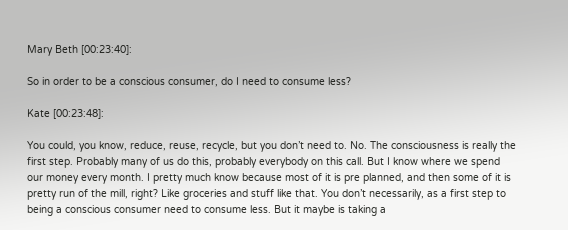Mary Beth [00:23:40]:

So in order to be a conscious consumer, do I need to consume less?

Kate [00:23:48]:

You could, you know, reduce, reuse, recycle, but you don’t need to. No. The consciousness is really the first step. Probably many of us do this, probably everybody on this call. But I know where we spend our money every month. I pretty much know because most of it is pre planned, and then some of it is pretty run of the mill, right? Like groceries and stuff like that. You don’t necessarily, as a first step to being a conscious consumer need to consume less. But it maybe is taking a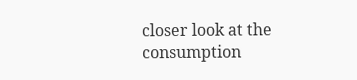closer look at the consumption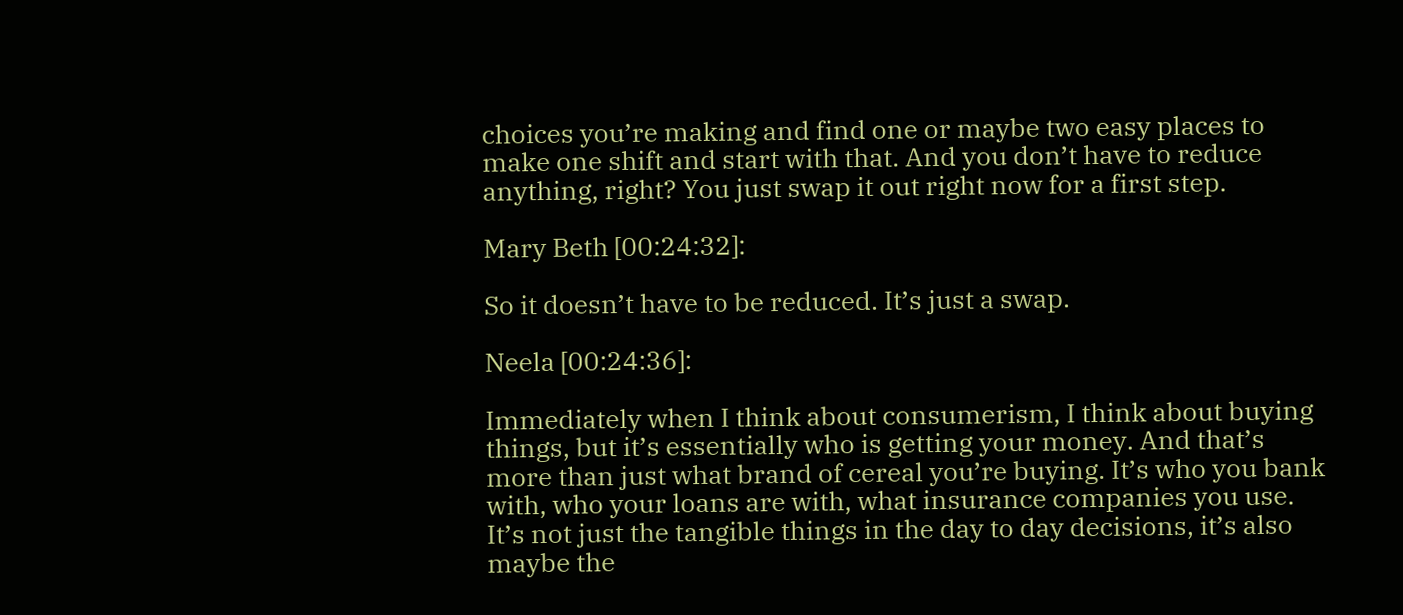choices you’re making and find one or maybe two easy places to make one shift and start with that. And you don’t have to reduce anything, right? You just swap it out right now for a first step.

Mary Beth [00:24:32]:

So it doesn’t have to be reduced. It’s just a swap.

Neela [00:24:36]:

Immediately when I think about consumerism, I think about buying things, but it’s essentially who is getting your money. And that’s more than just what brand of cereal you’re buying. It’s who you bank with, who your loans are with, what insurance companies you use. It’s not just the tangible things in the day to day decisions, it’s also maybe the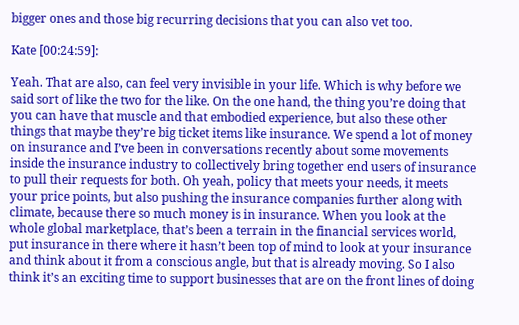bigger ones and those big recurring decisions that you can also vet too.

Kate [00:24:59]:

Yeah. That are also, can feel very invisible in your life. Which is why before we said sort of like the two for the like. On the one hand, the thing you’re doing that you can have that muscle and that embodied experience, but also these other things that maybe they’re big ticket items like insurance. We spend a lot of money on insurance and I’ve been in conversations recently about some movements inside the insurance industry to collectively bring together end users of insurance to pull their requests for both. Oh yeah, policy that meets your needs, it meets your price points, but also pushing the insurance companies further along with climate, because there so much money is in insurance. When you look at the whole global marketplace, that’s been a terrain in the financial services world, put insurance in there where it hasn’t been top of mind to look at your insurance and think about it from a conscious angle, but that is already moving. So I also think it’s an exciting time to support businesses that are on the front lines of doing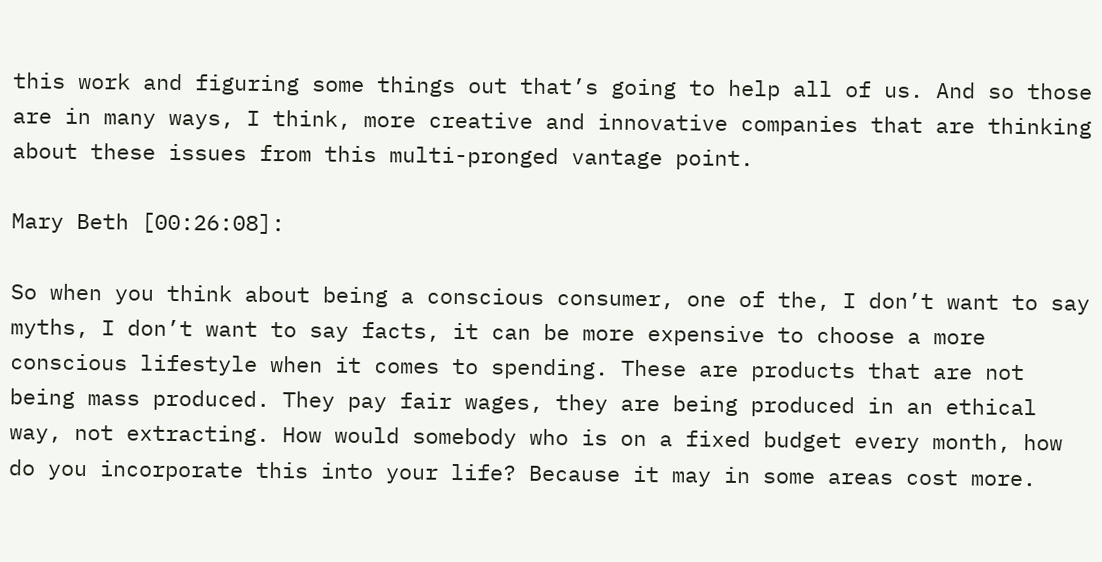this work and figuring some things out that’s going to help all of us. And so those are in many ways, I think, more creative and innovative companies that are thinking about these issues from this multi-pronged vantage point.

Mary Beth [00:26:08]:

So when you think about being a conscious consumer, one of the, I don’t want to say myths, I don’t want to say facts, it can be more expensive to choose a more conscious lifestyle when it comes to spending. These are products that are not being mass produced. They pay fair wages, they are being produced in an ethical way, not extracting. How would somebody who is on a fixed budget every month, how do you incorporate this into your life? Because it may in some areas cost more.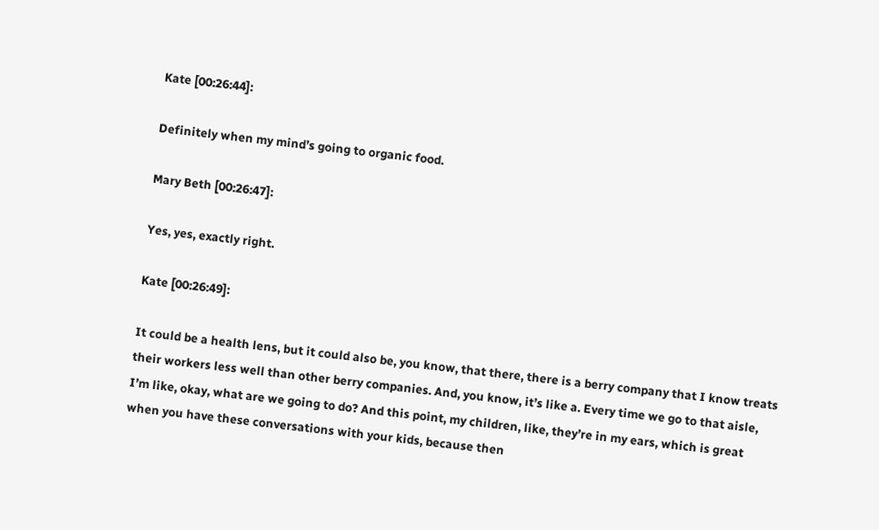Kate [00:26:44]:

Definitely when my mind’s going to organic food.

Mary Beth [00:26:47]:

Yes, yes, exactly right.

Kate [00:26:49]:

It could be a health lens, but it could also be, you know, that there, there is a berry company that I know treats their workers less well than other berry companies. And, you know, it’s like a. Every time we go to that aisle, I’m like, okay, what are we going to do? And this point, my children, like, they’re in my ears, which is great when you have these conversations with your kids, because then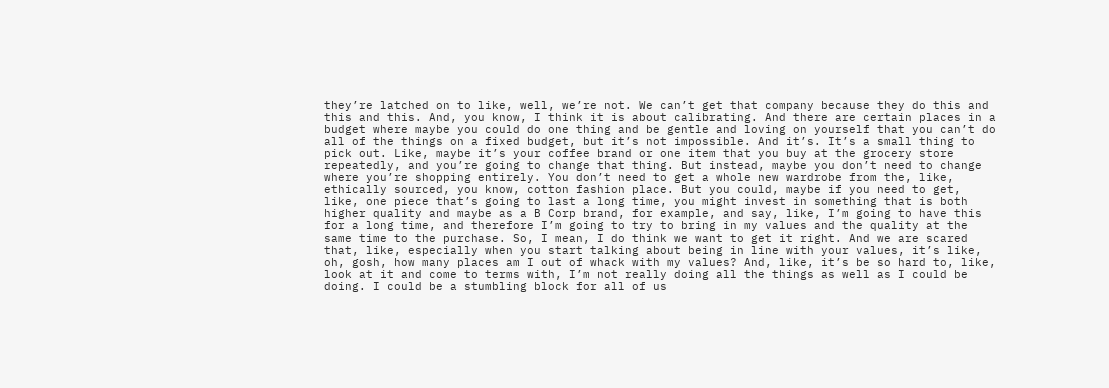they’re latched on to like, well, we’re not. We can’t get that company because they do this and this and this. And, you know, I think it is about calibrating. And there are certain places in a budget where maybe you could do one thing and be gentle and loving on yourself that you can’t do all of the things on a fixed budget, but it’s not impossible. And it’s. It’s a small thing to pick out. Like, maybe it’s your coffee brand or one item that you buy at the grocery store repeatedly, and you’re going to change that thing. But instead, maybe you don’t need to change where you’re shopping entirely. You don’t need to get a whole new wardrobe from the, like, ethically sourced, you know, cotton fashion place. But you could, maybe if you need to get, like, one piece that’s going to last a long time, you might invest in something that is both higher quality and maybe as a B Corp brand, for example, and say, like, I’m going to have this for a long time, and therefore I’m going to try to bring in my values and the quality at the same time to the purchase. So, I mean, I do think we want to get it right. And we are scared that, like, especially when you start talking about being in line with your values, it’s like, oh, gosh, how many places am I out of whack with my values? And, like, it’s be so hard to, like, look at it and come to terms with, I’m not really doing all the things as well as I could be doing. I could be a stumbling block for all of us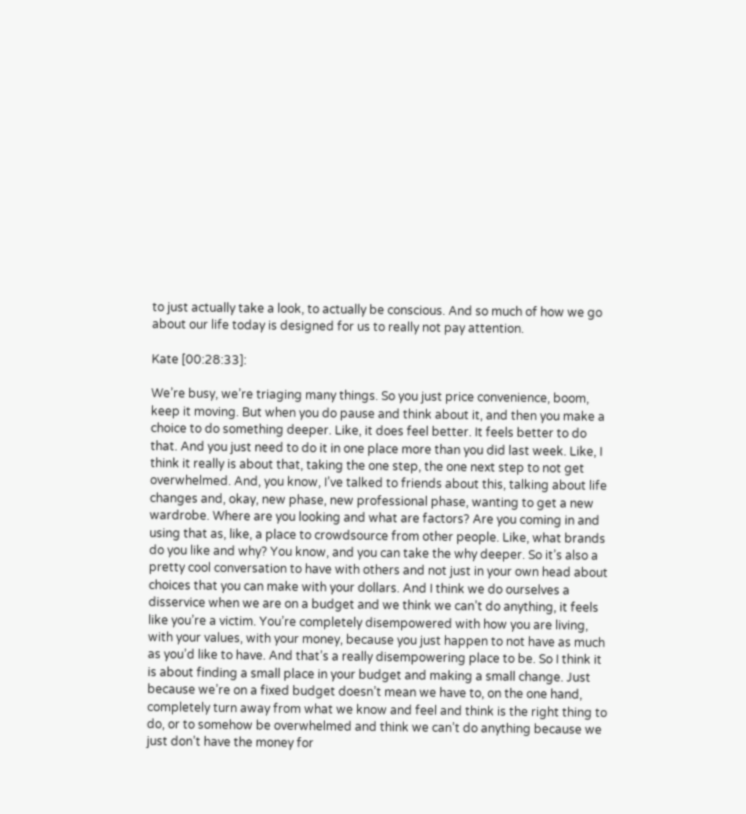to just actually take a look, to actually be conscious. And so much of how we go about our life today is designed for us to really not pay attention.

Kate [00:28:33]:

We’re busy, we’re triaging many things. So you just price convenience, boom, keep it moving. But when you do pause and think about it, and then you make a choice to do something deeper. Like, it does feel better. It feels better to do that. And you just need to do it in one place more than you did last week. Like, I think it really is about that, taking the one step, the one next step to not get overwhelmed. And, you know, I’ve talked to friends about this, talking about life changes and, okay, new phase, new professional phase, wanting to get a new wardrobe. Where are you looking and what are factors? Are you coming in and using that as, like, a place to crowdsource from other people. Like, what brands do you like and why? You know, and you can take the why deeper. So it’s also a pretty cool conversation to have with others and not just in your own head about choices that you can make with your dollars. And I think we do ourselves a disservice when we are on a budget and we think we can’t do anything, it feels like you’re a victim. You’re completely disempowered with how you are living, with your values, with your money, because you just happen to not have as much as you’d like to have. And that’s a really disempowering place to be. So I think it is about finding a small place in your budget and making a small change. Just because we’re on a fixed budget doesn’t mean we have to, on the one hand, completely turn away from what we know and feel and think is the right thing to do, or to somehow be overwhelmed and think we can’t do anything because we just don’t have the money for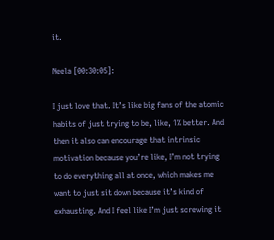it.

Neela [00:30:05]:

I just love that. It’s like big fans of the atomic habits of just trying to be, like, 1% better. And then it also can encourage that intrinsic motivation because you’re like, I’m not trying to do everything all at once, which makes me want to just sit down because it’s kind of exhausting. And I feel like I’m just screwing it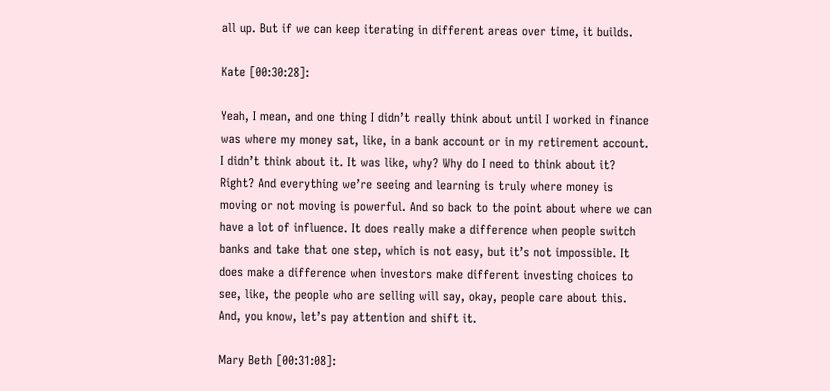all up. But if we can keep iterating in different areas over time, it builds.

Kate [00:30:28]:

Yeah, I mean, and one thing I didn’t really think about until I worked in finance was where my money sat, like, in a bank account or in my retirement account. I didn’t think about it. It was like, why? Why do I need to think about it? Right? And everything we’re seeing and learning is truly where money is moving or not moving is powerful. And so back to the point about where we can have a lot of influence. It does really make a difference when people switch banks and take that one step, which is not easy, but it’s not impossible. It does make a difference when investors make different investing choices to see, like, the people who are selling will say, okay, people care about this. And, you know, let’s pay attention and shift it.

Mary Beth [00:31:08]: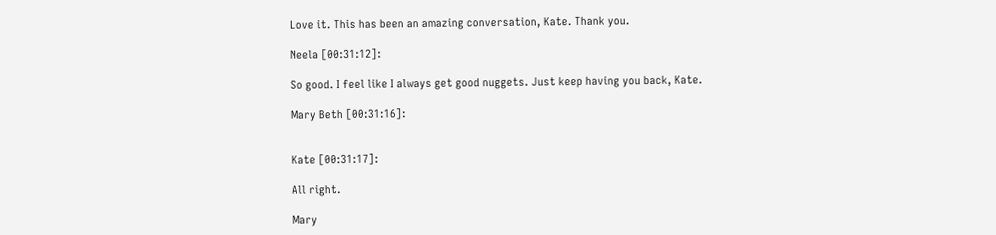Love it. This has been an amazing conversation, Kate. Thank you.

Neela [00:31:12]:

So good. I feel like I always get good nuggets. Just keep having you back, Kate.

Mary Beth [00:31:16]:


Kate [00:31:17]:

All right.

Mary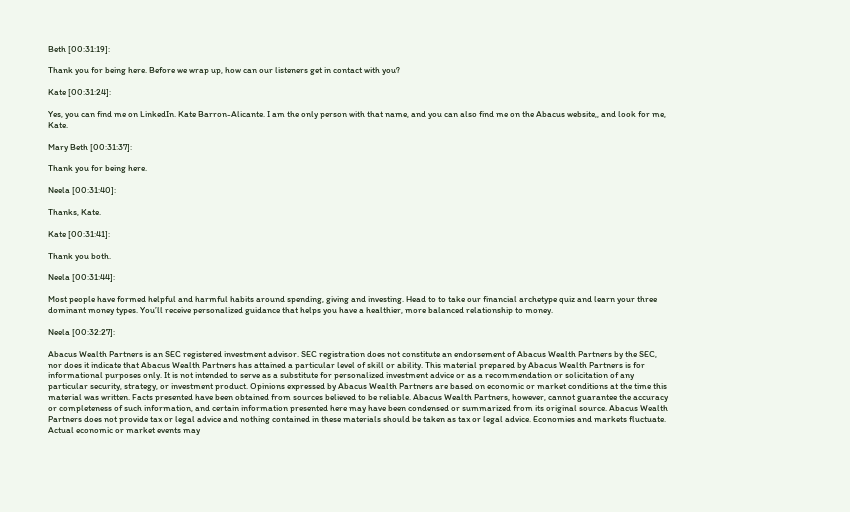Beth [00:31:19]:

Thank you for being here. Before we wrap up, how can our listeners get in contact with you?

Kate [00:31:24]:

Yes, you can find me on LinkedIn. Kate Barron-Alicante. I am the only person with that name, and you can also find me on the Abacus website,, and look for me, Kate.

Mary Beth [00:31:37]:

Thank you for being here.

Neela [00:31:40]:

Thanks, Kate.

Kate [00:31:41]:

Thank you both.

Neela [00:31:44]:

Most people have formed helpful and harmful habits around spending, giving and investing. Head to to take our financial archetype quiz and learn your three dominant money types. You’ll receive personalized guidance that helps you have a healthier, more balanced relationship to money.

Neela [00:32:27]:

Abacus Wealth Partners is an SEC registered investment advisor. SEC registration does not constitute an endorsement of Abacus Wealth Partners by the SEC, nor does it indicate that Abacus Wealth Partners has attained a particular level of skill or ability. This material prepared by Abacus Wealth Partners is for informational purposes only. It is not intended to serve as a substitute for personalized investment advice or as a recommendation or solicitation of any particular security, strategy, or investment product. Opinions expressed by Abacus Wealth Partners are based on economic or market conditions at the time this material was written. Facts presented have been obtained from sources believed to be reliable. Abacus Wealth Partners, however, cannot guarantee the accuracy or completeness of such information, and certain information presented here may have been condensed or summarized from its original source. Abacus Wealth Partners does not provide tax or legal advice and nothing contained in these materials should be taken as tax or legal advice. Economies and markets fluctuate. Actual economic or market events may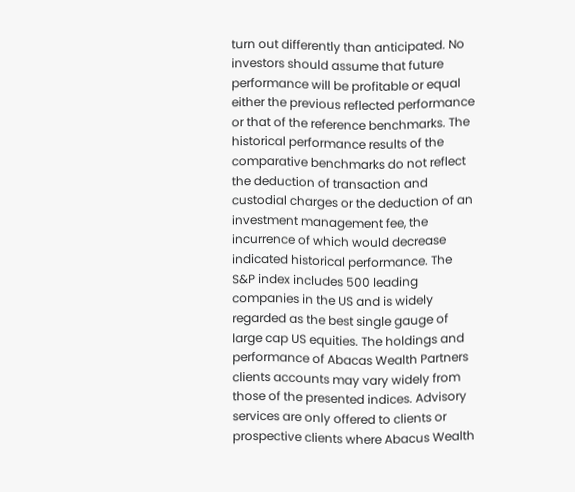turn out differently than anticipated. No investors should assume that future performance will be profitable or equal either the previous reflected performance or that of the reference benchmarks. The historical performance results of the comparative benchmarks do not reflect the deduction of transaction and custodial charges or the deduction of an investment management fee, the incurrence of which would decrease indicated historical performance. The S&P index includes 500 leading companies in the US and is widely regarded as the best single gauge of large cap US equities. The holdings and performance of Abacas Wealth Partners clients accounts may vary widely from those of the presented indices. Advisory services are only offered to clients or prospective clients where Abacus Wealth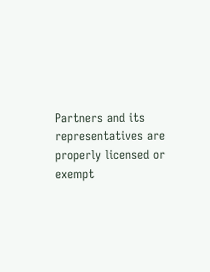Partners and its representatives are properly licensed or exempt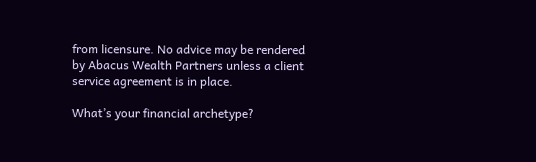from licensure. No advice may be rendered by Abacus Wealth Partners unless a client service agreement is in place.

What’s your financial archetype?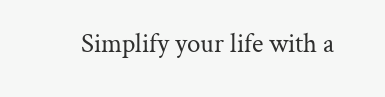Simplify your life with a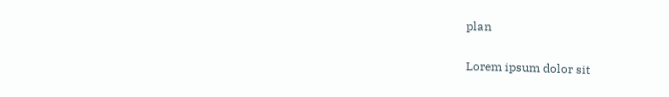plan

Lorem ipsum dolor sit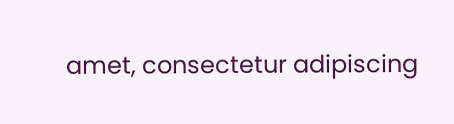amet, consectetur adipiscing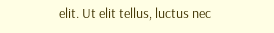elit. Ut elit tellus, luctus nec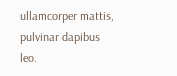ullamcorper mattis, pulvinar dapibus leo.